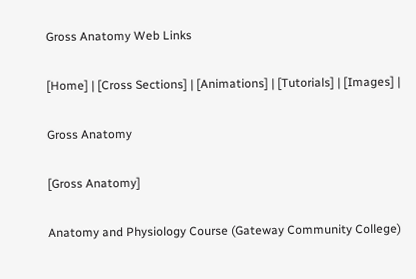Gross Anatomy Web Links

[Home] | [Cross Sections] | [Animations] | [Tutorials] | [Images] |

Gross Anatomy

[Gross Anatomy]

Anatomy and Physiology Course (Gateway Community College)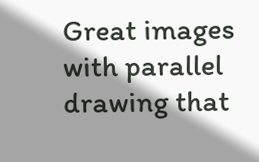Great images with parallel drawing that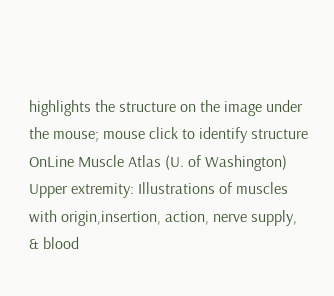highlights the structure on the image under the mouse; mouse click to identify structure
OnLine Muscle Atlas (U. of Washington)
Upper extremity: Illustrations of muscles with origin,insertion, action, nerve supply, & blood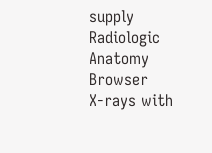supply
Radiologic Anatomy Browser
X-rays with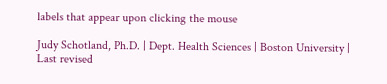labels that appear upon clicking the mouse

Judy Schotland, Ph.D. | Dept. Health Sciences | Boston University |
Last revised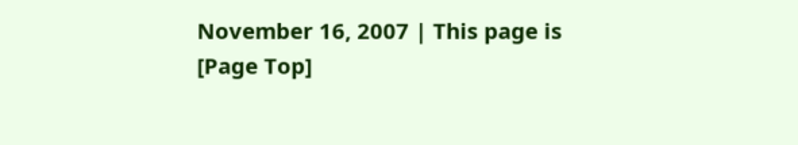November 16, 2007 | This page is
[Page Top]